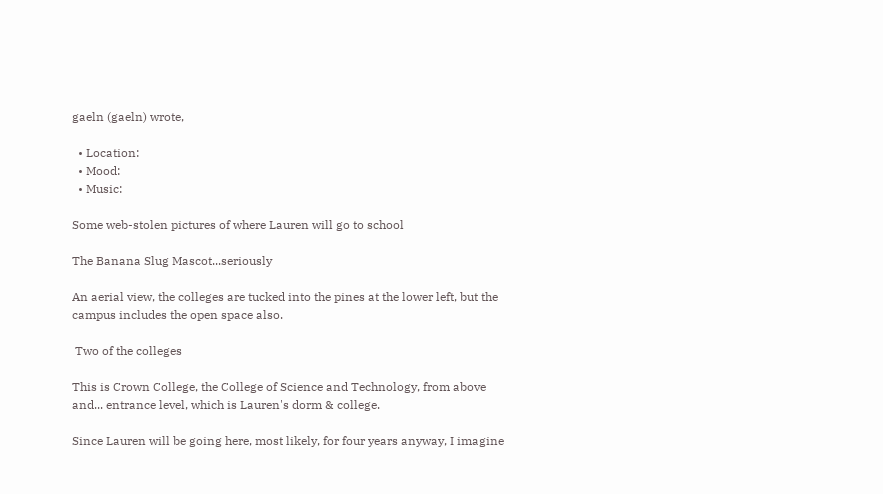gaeln (gaeln) wrote,

  • Location:
  • Mood:
  • Music:

Some web-stolen pictures of where Lauren will go to school

The Banana Slug Mascot...seriously

An aerial view, the colleges are tucked into the pines at the lower left, but the campus includes the open space also.

 Two of the colleges

This is Crown College, the College of Science and Technology, from above and... entrance level, which is Lauren's dorm & college.

Since Lauren will be going here, most likely, for four years anyway, I imagine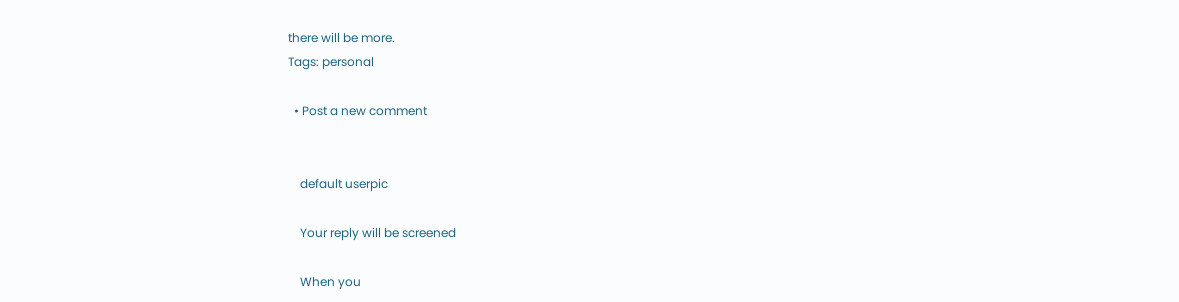there will be more.
Tags: personal

  • Post a new comment


    default userpic

    Your reply will be screened

    When you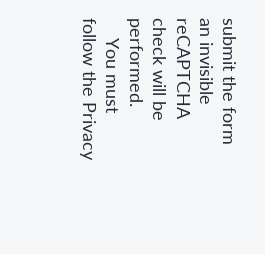submit the form an invisible reCAPTCHA check will be performed.
    You must follow the Privacy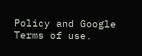Policy and Google Terms of use.